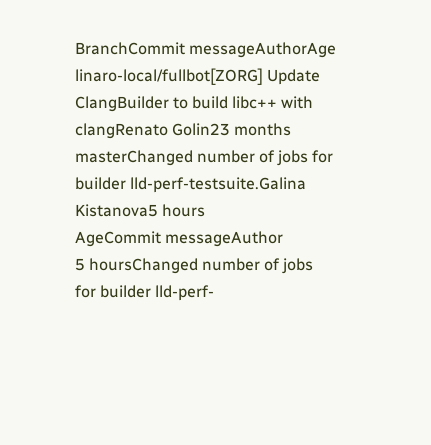BranchCommit messageAuthorAge
linaro-local/fullbot[ZORG] Update ClangBuilder to build libc++ with clangRenato Golin23 months
masterChanged number of jobs for builder lld-perf-testsuite.Galina Kistanova5 hours
AgeCommit messageAuthor
5 hoursChanged number of jobs for builder lld-perf-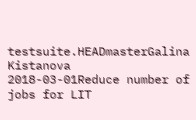testsuite.HEADmasterGalina Kistanova
2018-03-01Reduce number of jobs for LIT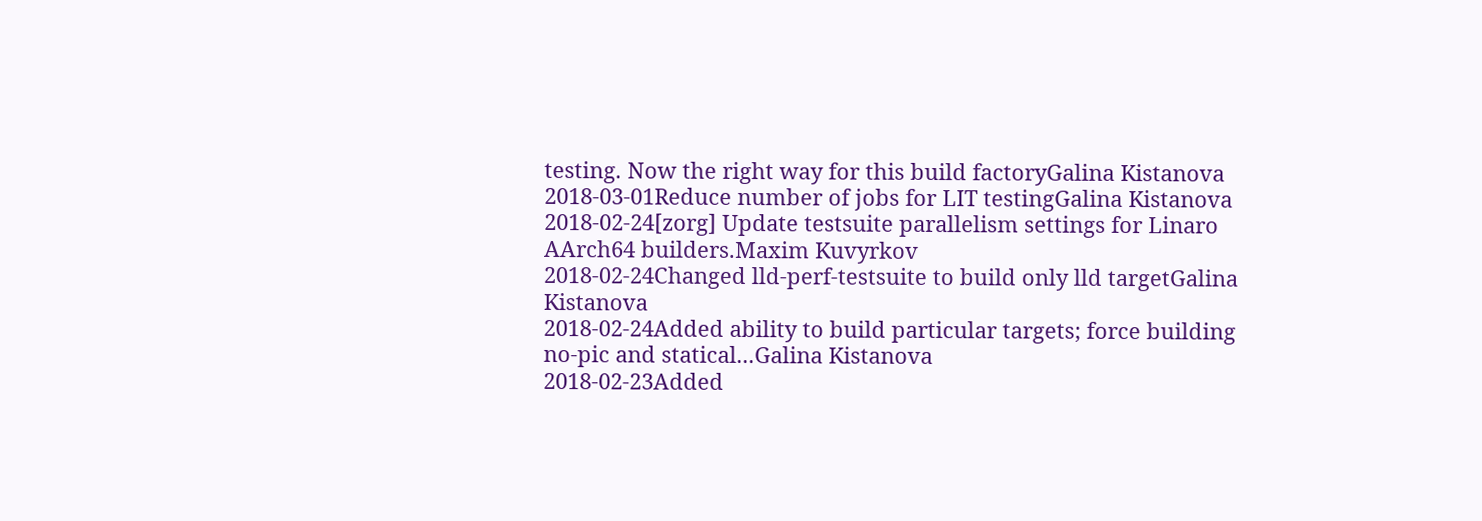testing. Now the right way for this build factoryGalina Kistanova
2018-03-01Reduce number of jobs for LIT testingGalina Kistanova
2018-02-24[zorg] Update testsuite parallelism settings for Linaro AArch64 builders.Maxim Kuvyrkov
2018-02-24Changed lld-perf-testsuite to build only lld targetGalina Kistanova
2018-02-24Added ability to build particular targets; force building no-pic and statical...Galina Kistanova
2018-02-23Added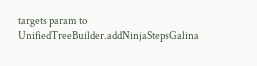targets param to UnifiedTreeBuilder.addNinjaStepsGalina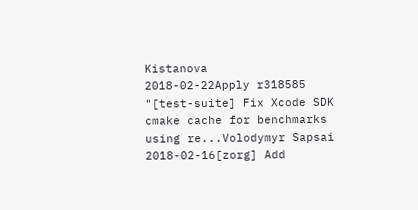Kistanova
2018-02-22Apply r318585 "[test-suite] Fix Xcode SDK cmake cache for benchmarks using re...Volodymyr Sapsai
2018-02-16[zorg] Add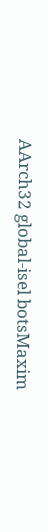AArch32 global-isel botsMaxim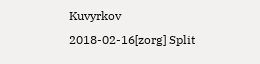Kuvyrkov
2018-02-16[zorg] Split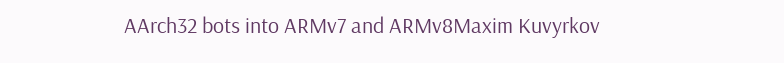AArch32 bots into ARMv7 and ARMv8Maxim Kuvyrkov